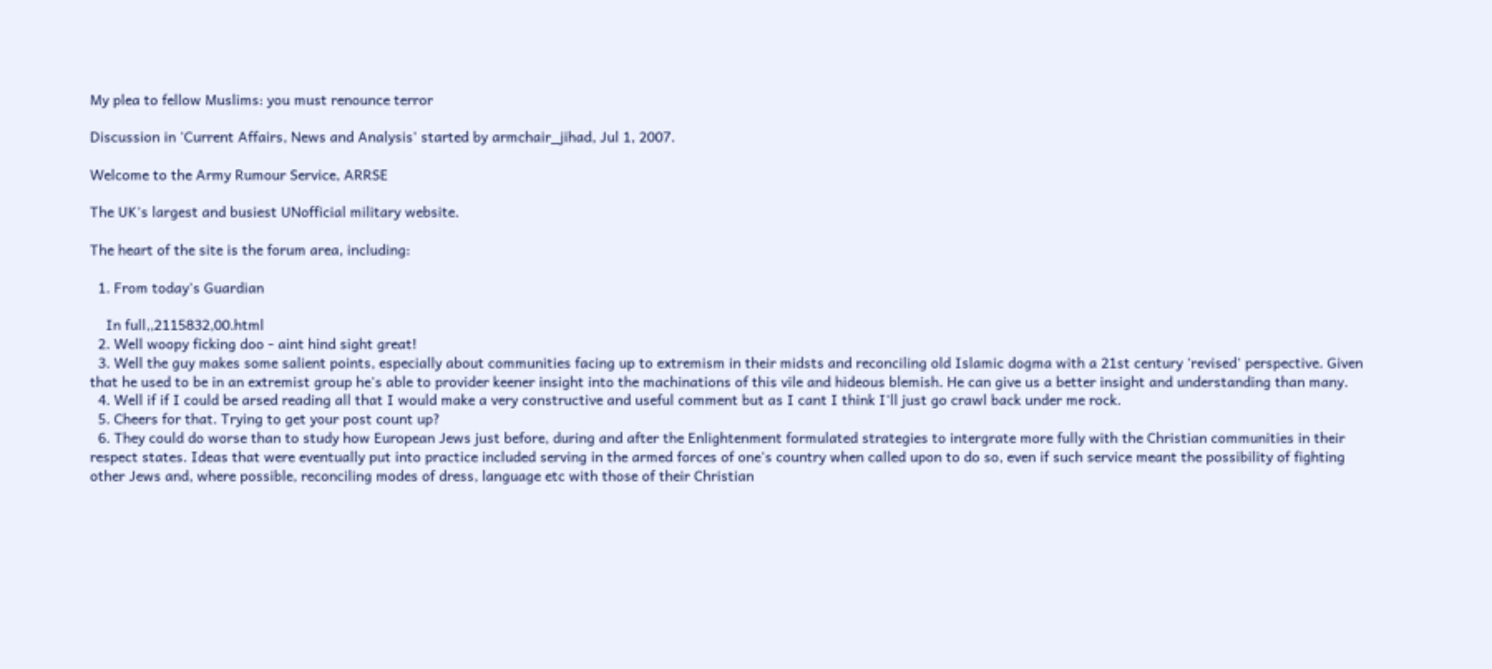My plea to fellow Muslims: you must renounce terror

Discussion in 'Current Affairs, News and Analysis' started by armchair_jihad, Jul 1, 2007.

Welcome to the Army Rumour Service, ARRSE

The UK's largest and busiest UNofficial military website.

The heart of the site is the forum area, including:

  1. From today's Guardian

    In full,,2115832,00.html
  2. Well woopy ficking doo - aint hind sight great!
  3. Well the guy makes some salient points, especially about communities facing up to extremism in their midsts and reconciling old Islamic dogma with a 21st century 'revised' perspective. Given that he used to be in an extremist group he's able to provider keener insight into the machinations of this vile and hideous blemish. He can give us a better insight and understanding than many.
  4. Well if if I could be arsed reading all that I would make a very constructive and useful comment but as I cant I think I'll just go crawl back under me rock.
  5. Cheers for that. Trying to get your post count up?
  6. They could do worse than to study how European Jews just before, during and after the Enlightenment formulated strategies to intergrate more fully with the Christian communities in their respect states. Ideas that were eventually put into practice included serving in the armed forces of one's country when called upon to do so, even if such service meant the possibility of fighting other Jews and, where possible, reconciling modes of dress, language etc with those of their Christian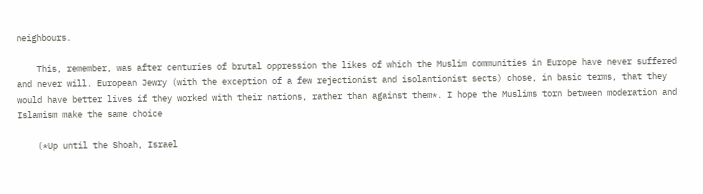neighbours.

    This, remember, was after centuries of brutal oppression the likes of which the Muslim communities in Europe have never suffered and never will. European Jewry (with the exception of a few rejectionist and isolantionist sects) chose, in basic terms, that they would have better lives if they worked with their nations, rather than against them*. I hope the Muslims torn between moderation and Islamism make the same choice

    (*Up until the Shoah, Israel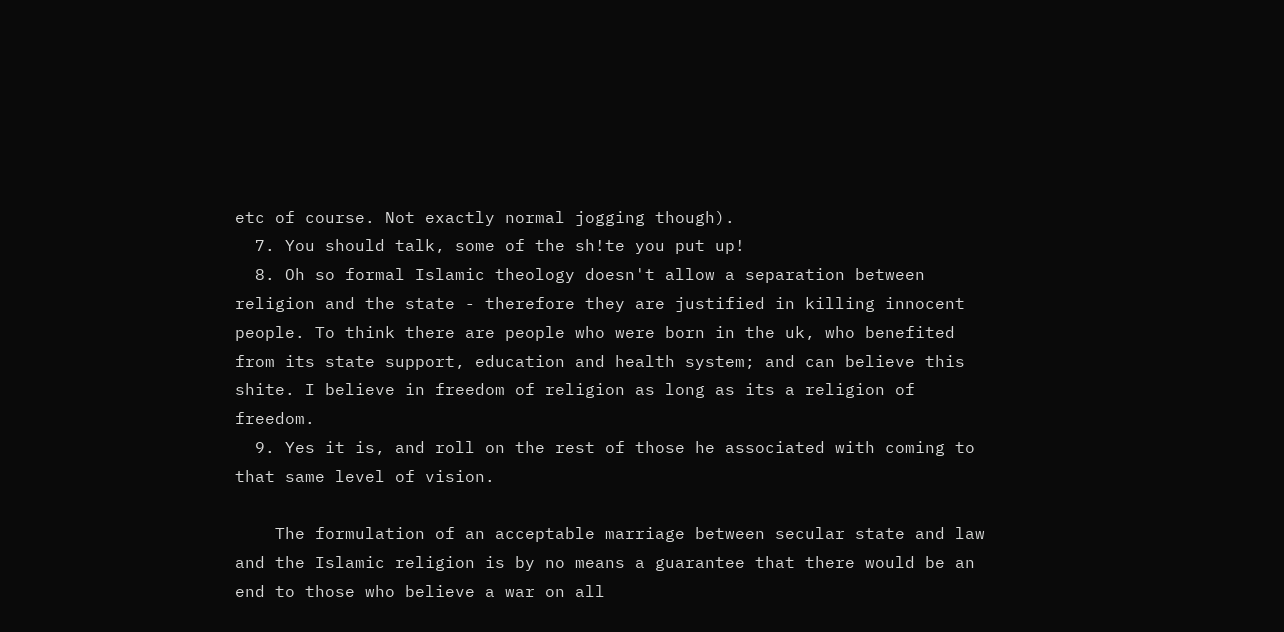etc of course. Not exactly normal jogging though).
  7. You should talk, some of the sh!te you put up!
  8. Oh so formal Islamic theology doesn't allow a separation between religion and the state - therefore they are justified in killing innocent people. To think there are people who were born in the uk, who benefited from its state support, education and health system; and can believe this shite. I believe in freedom of religion as long as its a religion of freedom.
  9. Yes it is, and roll on the rest of those he associated with coming to that same level of vision.

    The formulation of an acceptable marriage between secular state and law and the Islamic religion is by no means a guarantee that there would be an end to those who believe a war on all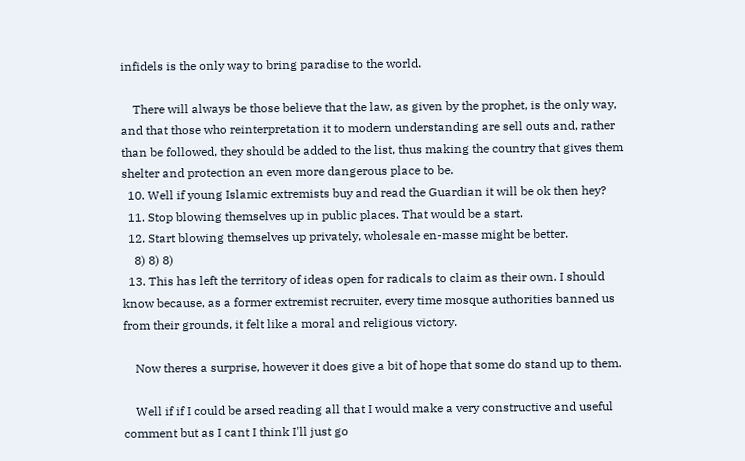infidels is the only way to bring paradise to the world.

    There will always be those believe that the law, as given by the prophet, is the only way, and that those who reinterpretation it to modern understanding are sell outs and, rather than be followed, they should be added to the list, thus making the country that gives them shelter and protection an even more dangerous place to be.
  10. Well if young Islamic extremists buy and read the Guardian it will be ok then hey?
  11. Stop blowing themselves up in public places. That would be a start.
  12. Start blowing themselves up privately, wholesale en-masse might be better.
    8) 8) 8)
  13. This has left the territory of ideas open for radicals to claim as their own. I should know because, as a former extremist recruiter, every time mosque authorities banned us from their grounds, it felt like a moral and religious victory.

    Now theres a surprise, however it does give a bit of hope that some do stand up to them.

    Well if if I could be arsed reading all that I would make a very constructive and useful comment but as I cant I think I'll just go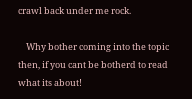crawl back under me rock.

    Why bother coming into the topic then, if you cant be botherd to read what its about!